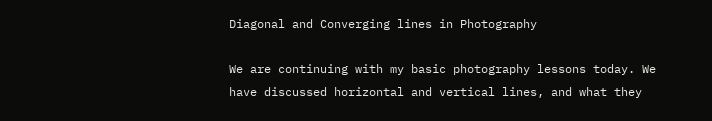Diagonal and Converging lines in Photography

We are continuing with my basic photography lessons today. We have discussed horizontal and vertical lines, and what they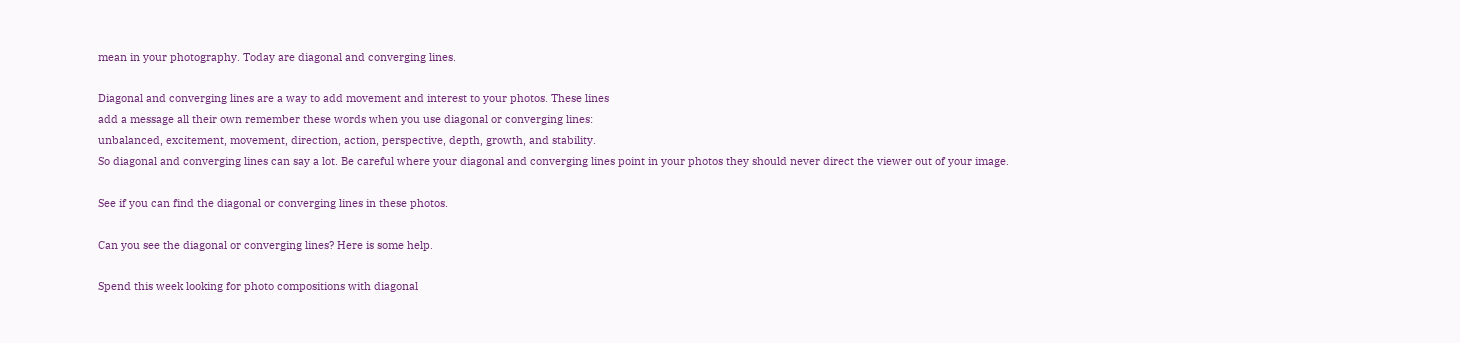mean in your photography. Today are diagonal and converging lines.

Diagonal and converging lines are a way to add movement and interest to your photos. These lines
add a message all their own remember these words when you use diagonal or converging lines:
unbalanced, excitement, movement, direction, action, perspective, depth, growth, and stability.
So diagonal and converging lines can say a lot. Be careful where your diagonal and converging lines point in your photos they should never direct the viewer out of your image.

See if you can find the diagonal or converging lines in these photos.

Can you see the diagonal or converging lines? Here is some help.

Spend this week looking for photo compositions with diagonal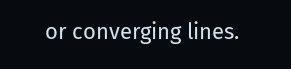or converging lines.